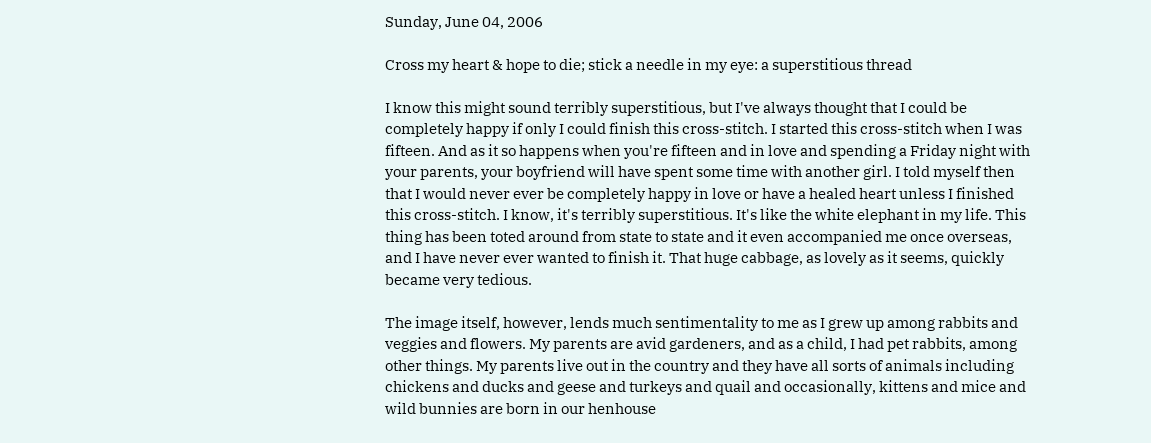Sunday, June 04, 2006

Cross my heart & hope to die; stick a needle in my eye: a superstitious thread

I know this might sound terribly superstitious, but I've always thought that I could be completely happy if only I could finish this cross-stitch. I started this cross-stitch when I was fifteen. And as it so happens when you're fifteen and in love and spending a Friday night with your parents, your boyfriend will have spent some time with another girl. I told myself then that I would never ever be completely happy in love or have a healed heart unless I finished this cross-stitch. I know, it's terribly superstitious. It's like the white elephant in my life. This thing has been toted around from state to state and it even accompanied me once overseas, and I have never ever wanted to finish it. That huge cabbage, as lovely as it seems, quickly became very tedious.

The image itself, however, lends much sentimentality to me as I grew up among rabbits and veggies and flowers. My parents are avid gardeners, and as a child, I had pet rabbits, among other things. My parents live out in the country and they have all sorts of animals including chickens and ducks and geese and turkeys and quail and occasionally, kittens and mice and wild bunnies are born in our henhouse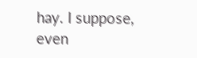hay. I suppose, even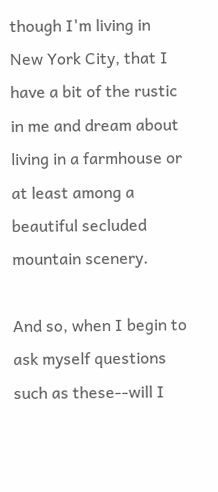though I'm living in New York City, that I have a bit of the rustic in me and dream about living in a farmhouse or at least among a beautiful secluded mountain scenery.

And so, when I begin to ask myself questions such as these--will I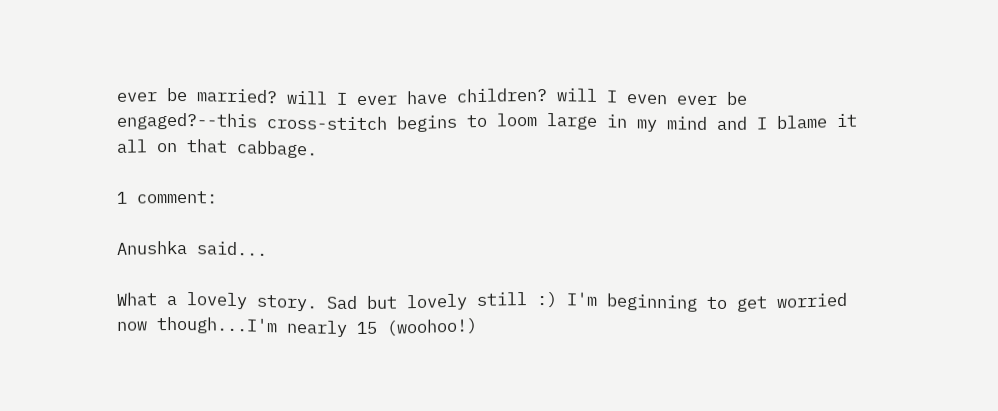ever be married? will I ever have children? will I even ever be engaged?--this cross-stitch begins to loom large in my mind and I blame it all on that cabbage.

1 comment:

Anushka said...

What a lovely story. Sad but lovely still :) I'm beginning to get worried now though...I'm nearly 15 (woohoo!)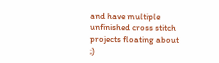and have multiple unfinished cross stitch projects floating about ;)